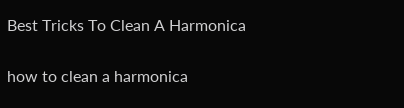Best Tricks To Clean A Harmonica

how to clean a harmonica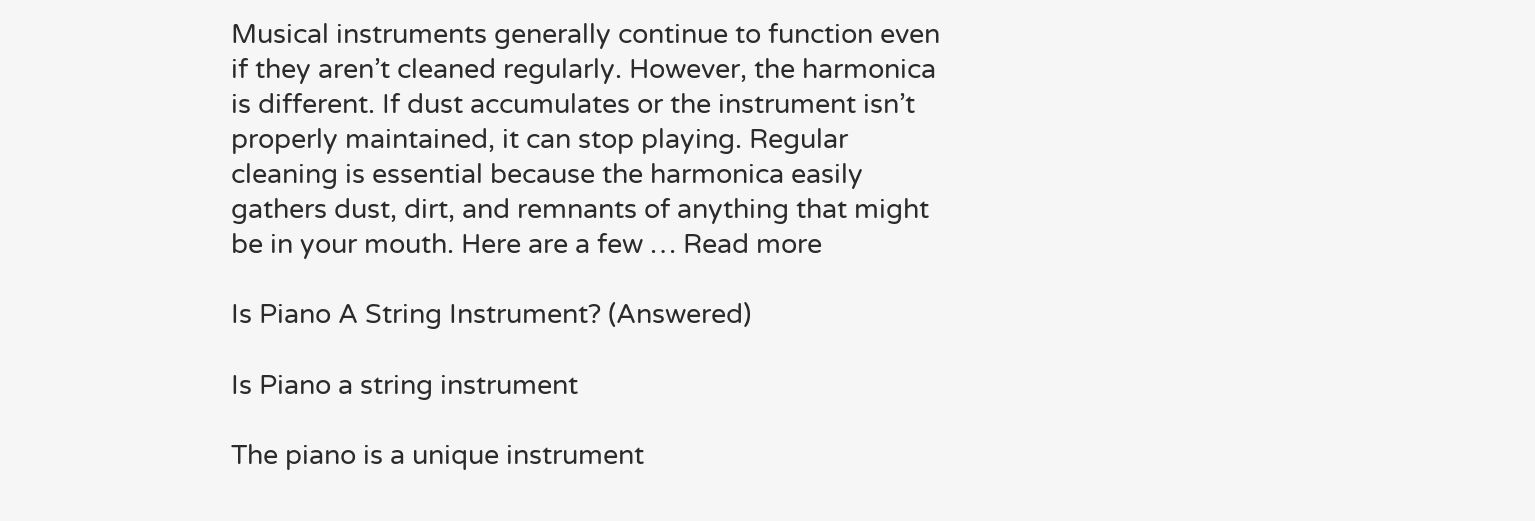Musical instruments generally continue to function even if they aren’t cleaned regularly. However, the harmonica is different. If dust accumulates or the instrument isn’t properly maintained, it can stop playing. Regular cleaning is essential because the harmonica easily gathers dust, dirt, and remnants of anything that might be in your mouth. Here are a few … Read more

Is Piano A String Instrument? (Answered)

Is Piano a string instrument

The piano is a unique instrument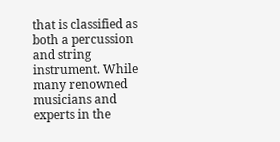that is classified as both a percussion and string instrument. While many renowned musicians and experts in the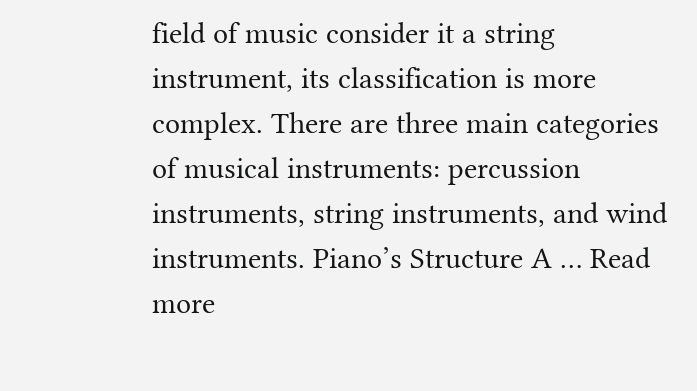field of music consider it a string instrument, its classification is more complex. There are three main categories of musical instruments: percussion instruments, string instruments, and wind instruments. Piano’s Structure A … Read more